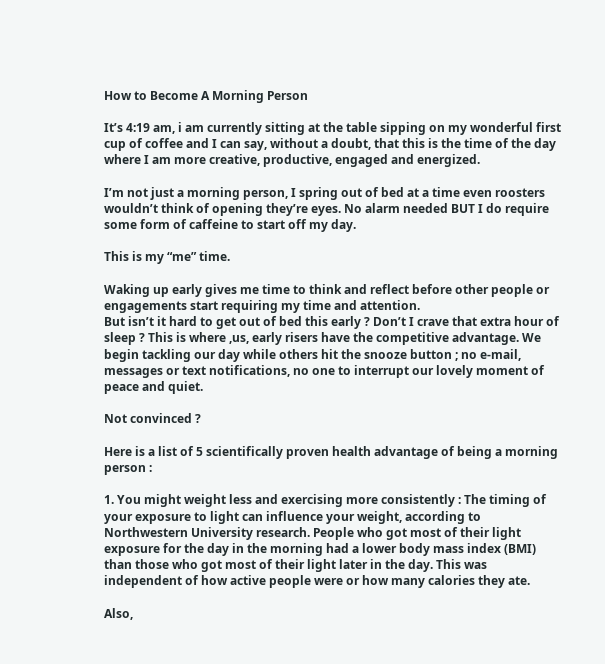How to Become A Morning Person

It’s 4:19 am, i am currently sitting at the table sipping on my wonderful first cup of coffee and I can say, without a doubt, that this is the time of the day where I am more creative, productive, engaged and energized.

I’m not just a morning person, I spring out of bed at a time even roosters wouldn’t think of opening they’re eyes. No alarm needed BUT I do require some form of caffeine to start off my day.

This is my “me” time.

Waking up early gives me time to think and reflect before other people or engagements start requiring my time and attention.
But isn’t it hard to get out of bed this early ? Don’t I crave that extra hour of sleep ? This is where ,us, early risers have the competitive advantage. We begin tackling our day while others hit the snooze button ; no e-mail, messages or text notifications, no one to interrupt our lovely moment of peace and quiet.

Not convinced ?

Here is a list of 5 scientifically proven health advantage of being a morning person :

1. You might weight less and exercising more consistently : The timing of your exposure to light can influence your weight, according to Northwestern University research. People who got most of their light exposure for the day in the morning had a lower body mass index (BMI) than those who got most of their light later in the day. This was independent of how active people were or how many calories they ate.

Also,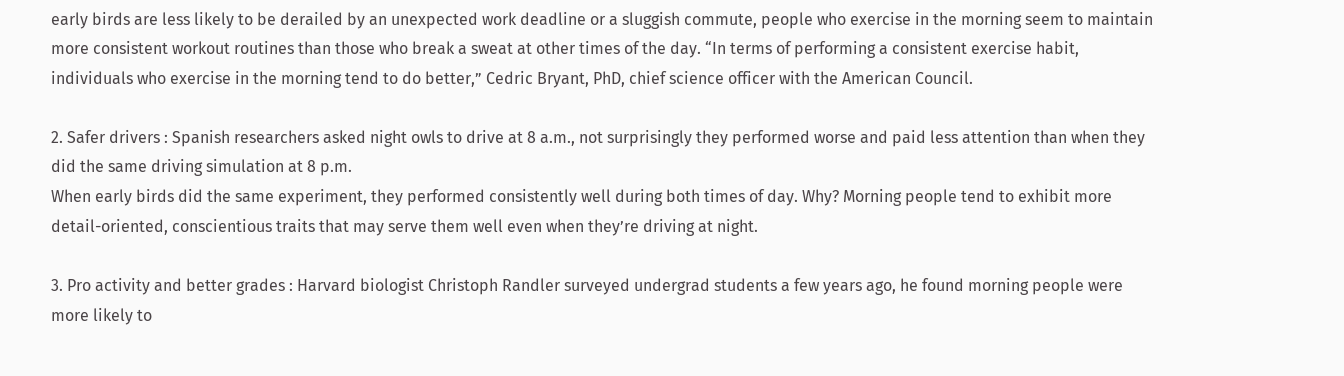early birds are less likely to be derailed by an unexpected work deadline or a sluggish commute, people who exercise in the morning seem to maintain more consistent workout routines than those who break a sweat at other times of the day. “In terms of performing a consistent exercise habit, individuals who exercise in the morning tend to do better,” Cedric Bryant, PhD, chief science officer with the American Council.

2. Safer drivers : Spanish researchers asked night owls to drive at 8 a.m., not surprisingly they performed worse and paid less attention than when they did the same driving simulation at 8 p.m.
When early birds did the same experiment, they performed consistently well during both times of day. Why? Morning people tend to exhibit more detail-oriented, conscientious traits that may serve them well even when they’re driving at night.

3. Pro activity and better grades : Harvard biologist Christoph Randler surveyed undergrad students a few years ago, he found morning people were more likely to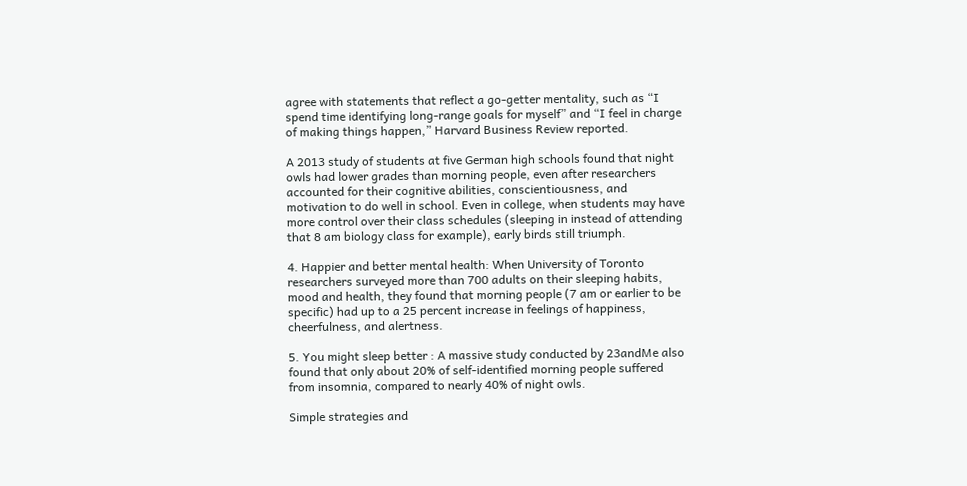agree with statements that reflect a go-getter mentality, such as “I spend time identifying long-range goals for myself” and “I feel in charge of making things happen,” Harvard Business Review reported.

A 2013 study of students at five German high schools found that night owls had lower grades than morning people, even after researchers accounted for their cognitive abilities, conscientiousness, and motivation to do well in school. Even in college, when students may have more control over their class schedules (sleeping in instead of attending that 8 am biology class for example), early birds still triumph.

4. Happier and better mental health: When University of Toronto researchers surveyed more than 700 adults on their sleeping habits, mood and health, they found that morning people (7 am or earlier to be specific) had up to a 25 percent increase in feelings of happiness, cheerfulness, and alertness.

5. You might sleep better : A massive study conducted by 23andMe also found that only about 20% of self-identified morning people suffered from insomnia, compared to nearly 40% of night owls.

Simple strategies and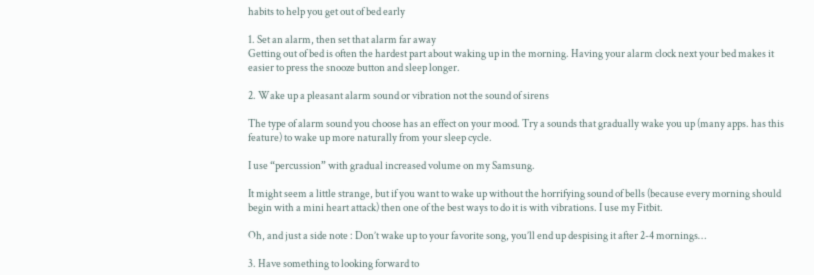habits to help you get out of bed early

1. Set an alarm, then set that alarm far away
Getting out of bed is often the hardest part about waking up in the morning. Having your alarm clock next your bed makes it easier to press the snooze button and sleep longer.

2. Wake up a pleasant alarm sound or vibration not the sound of sirens

The type of alarm sound you choose has an effect on your mood. Try a sounds that gradually wake you up (many apps. has this feature) to wake up more naturally from your sleep cycle.

I use “percussion” with gradual increased volume on my Samsung.

It might seem a little strange, but if you want to wake up without the horrifying sound of bells (because every morning should begin with a mini heart attack) then one of the best ways to do it is with vibrations. I use my Fitbit.

Oh, and just a side note : Don’t wake up to your favorite song, you’ll end up despising it after 2-4 mornings…

3. Have something to looking forward to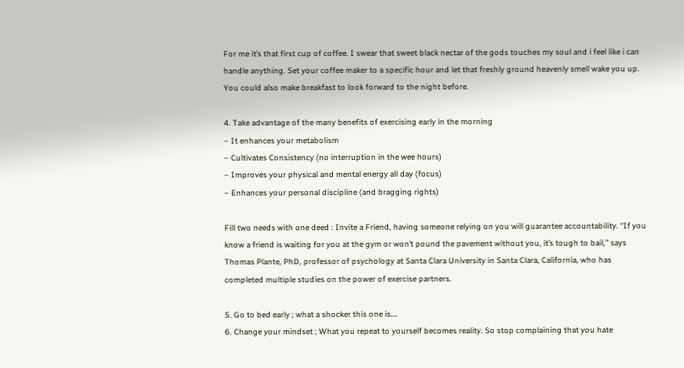For me it’s that first cup of coffee. I swear that sweet black nectar of the gods touches my soul and i feel like i can handle anything. Set your coffee maker to a specific hour and let that freshly ground heavenly smell wake you up.
You could also make breakfast to look forward to the night before.

4. Take advantage of the many benefits of exercising early in the morning
– It enhances your metabolism
– Cultivates Consistency (no interruption in the wee hours)
– Improves your physical and mental energy all day (focus)
– Enhances your personal discipline (and bragging rights)

Fill two needs with one deed : Invite a Friend, having someone relying on you will guarantee accountability. “If you know a friend is waiting for you at the gym or won’t pound the pavement without you, it’s tough to bail,” says Thomas Plante, PhD, professor of psychology at Santa Clara University in Santa Clara, California, who has completed multiple studies on the power of exercise partners.

5. Go to bed early ; what a shocker this one is….
6. Change your mindset ; What you repeat to yourself becomes reality. So stop complaining that you hate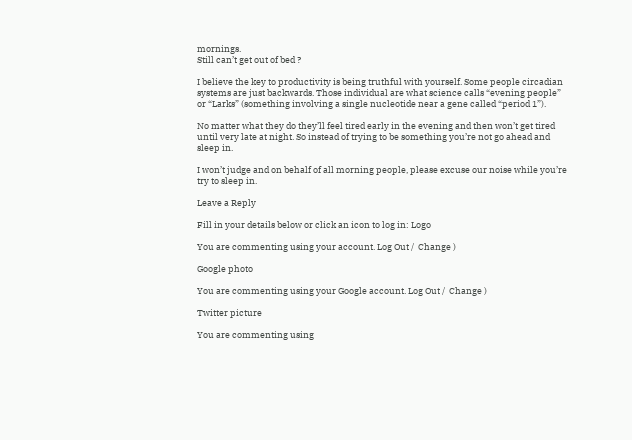mornings.
Still can’t get out of bed ?

I believe the key to productivity is being truthful with yourself. Some people circadian systems are just backwards. Those individual are what science calls “evening people” or “Larks” (something involving a single nucleotide near a gene called “period 1”).

No matter what they do they’ll feel tired early in the evening and then won’t get tired until very late at night. So instead of trying to be something you’re not go ahead and sleep in.

I won’t judge and on behalf of all morning people, please excuse our noise while you’re try to sleep in.

Leave a Reply

Fill in your details below or click an icon to log in: Logo

You are commenting using your account. Log Out /  Change )

Google photo

You are commenting using your Google account. Log Out /  Change )

Twitter picture

You are commenting using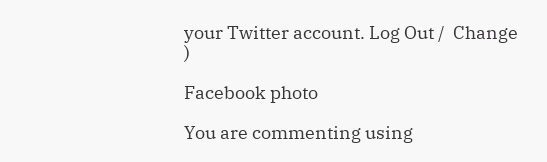your Twitter account. Log Out /  Change )

Facebook photo

You are commenting using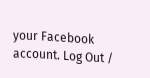your Facebook account. Log Out /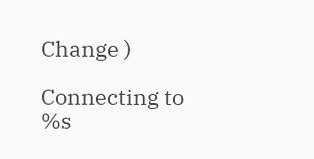Change )

Connecting to %s